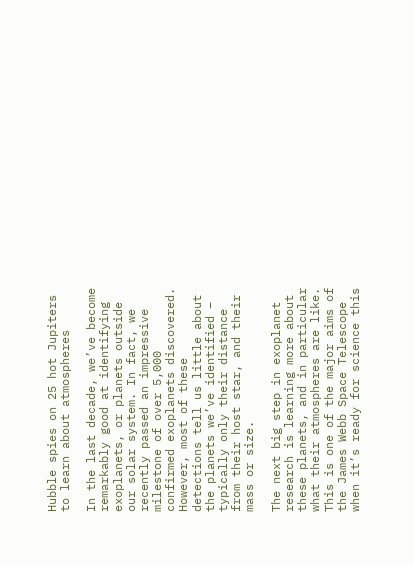Hubble spies on 25 hot Jupiters to learn about atmospheres

In the last decade, we’ve become remarkably good at identifying exoplanets, or planets outside our solar system. In fact, we recently passed an impressive milestone of over 5,000 confirmed exoplanets discovered. However, most of these detections tell us little about the planets we’ve identified – typically only their distance from their host star, and their mass or size.

The next big step in exoplanet research is learning more about these planets, and in particular what their atmospheres are like. This is one of the major aims of the James Webb Space Telescope when it’s ready for science this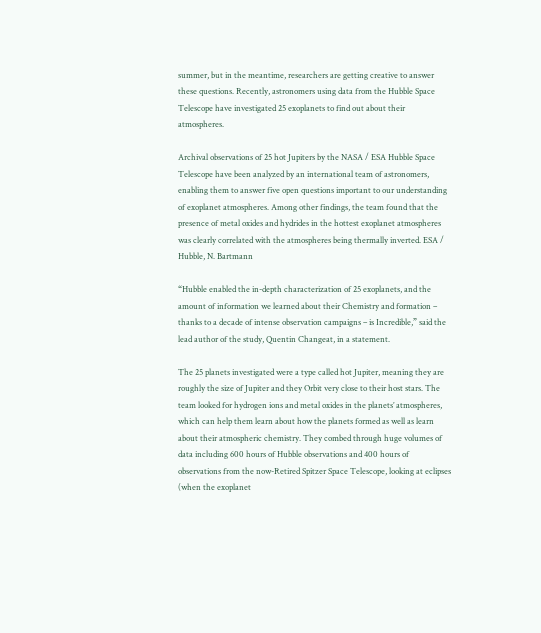summer, but in the meantime, researchers are getting creative to answer these questions. Recently, astronomers using data from the Hubble Space Telescope have investigated 25 exoplanets to find out about their atmospheres.

Archival observations of 25 hot Jupiters by the NASA / ESA Hubble Space Telescope have been analyzed by an international team of astronomers, enabling them to answer five open questions important to our understanding of exoplanet atmospheres. Among other findings, the team found that the presence of metal oxides and hydrides in the hottest exoplanet atmospheres was clearly correlated with the atmospheres being thermally inverted. ESA / Hubble, N. Bartmann

“Hubble enabled the in-depth characterization of 25 exoplanets, and the amount of information we learned about their Chemistry and formation – thanks to a decade of intense observation campaigns – is Incredible,” said the lead author of the study, Quentin Changeat, in a statement.

The 25 planets investigated were a type called hot Jupiter, meaning they are roughly the size of Jupiter and they Orbit very close to their host stars. The team looked for hydrogen ions and metal oxides in the planets’ atmospheres, which can help them learn about how the planets formed as well as learn about their atmospheric chemistry. They combed through huge volumes of data including 600 hours of Hubble observations and 400 hours of observations from the now-Retired Spitzer Space Telescope, looking at eclipses (when the exoplanet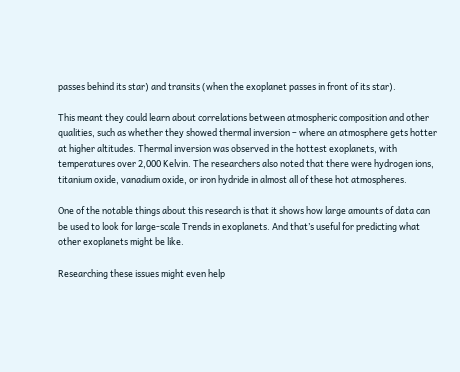passes behind its star) and transits (when the exoplanet passes in front of its star).

This meant they could learn about correlations between atmospheric composition and other qualities, such as whether they showed thermal inversion – where an atmosphere gets hotter at higher altitudes. Thermal inversion was observed in the hottest exoplanets, with temperatures over 2,000 Kelvin. The researchers also noted that there were hydrogen ions, titanium oxide, vanadium oxide, or iron hydride in almost all of these hot atmospheres.

One of the notable things about this research is that it shows how large amounts of data can be used to look for large-scale Trends in exoplanets. And that’s useful for predicting what other exoplanets might be like.

Researching these issues might even help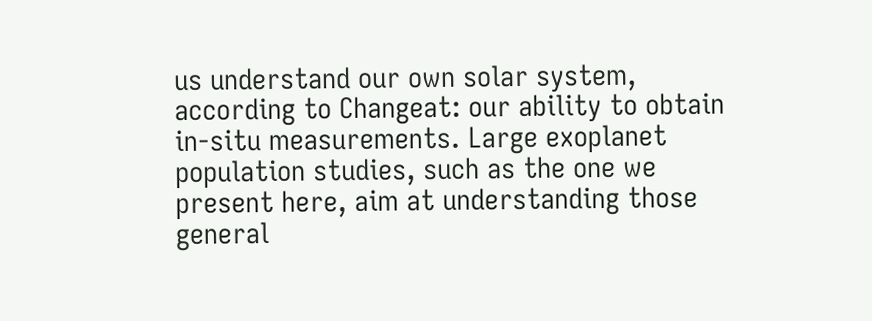us understand our own solar system, according to Changeat: our ability to obtain in-situ measurements. Large exoplanet population studies, such as the one we present here, aim at understanding those general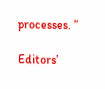processes. ”

Editors’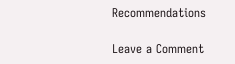Recommendations

Leave a Comment